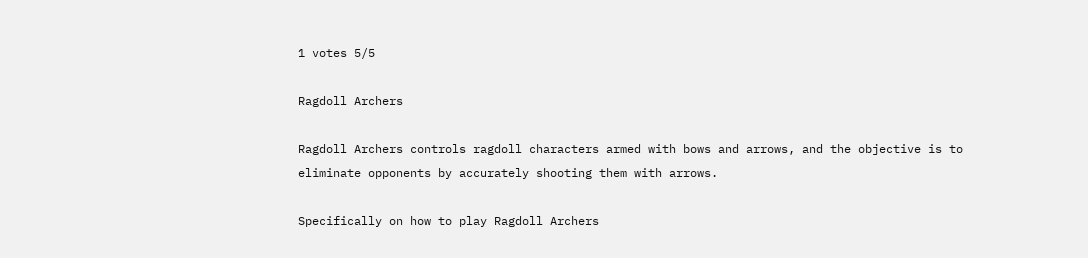1 votes 5/5

Ragdoll Archers

Ragdoll Archers controls ragdoll characters armed with bows and arrows, and the objective is to eliminate opponents by accurately shooting them with arrows.

Specifically on how to play Ragdoll Archers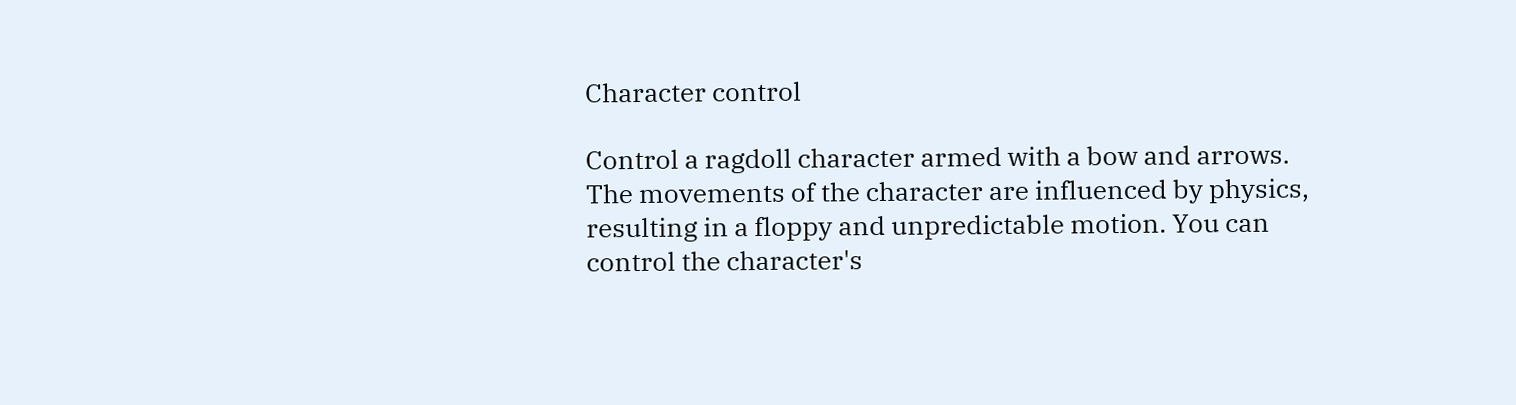Character control

Control a ragdoll character armed with a bow and arrows. The movements of the character are influenced by physics, resulting in a floppy and unpredictable motion. You can control the character's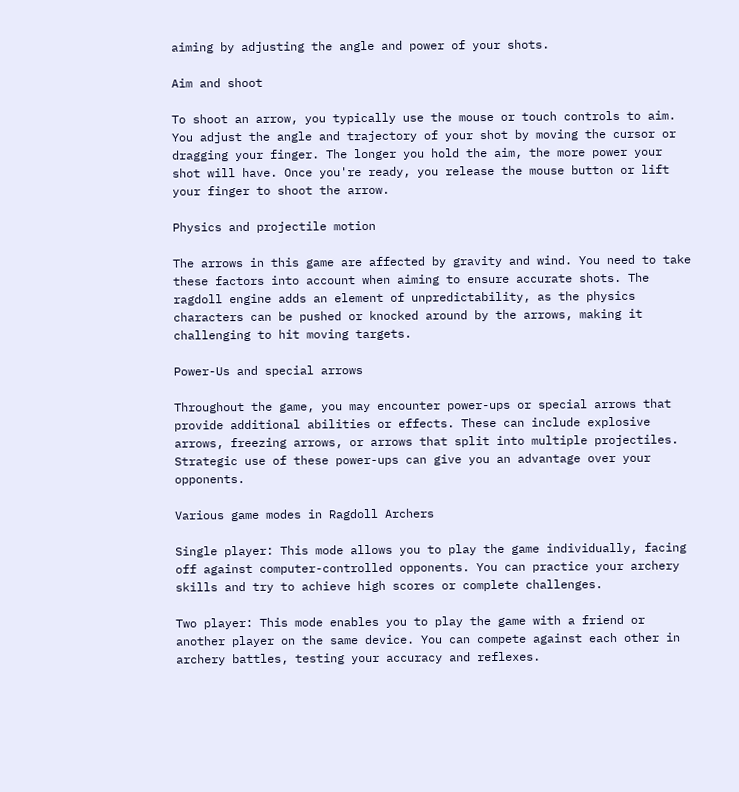aiming by adjusting the angle and power of your shots.

Aim and shoot

To shoot an arrow, you typically use the mouse or touch controls to aim. You adjust the angle and trajectory of your shot by moving the cursor or dragging your finger. The longer you hold the aim, the more power your shot will have. Once you're ready, you release the mouse button or lift your finger to shoot the arrow.

Physics and projectile motion

The arrows in this game are affected by gravity and wind. You need to take these factors into account when aiming to ensure accurate shots. The ragdoll engine adds an element of unpredictability, as the physics characters can be pushed or knocked around by the arrows, making it challenging to hit moving targets.

Power-Us and special arrows

Throughout the game, you may encounter power-ups or special arrows that provide additional abilities or effects. These can include explosive arrows, freezing arrows, or arrows that split into multiple projectiles. Strategic use of these power-ups can give you an advantage over your opponents.

Various game modes in Ragdoll Archers

Single player: This mode allows you to play the game individually, facing off against computer-controlled opponents. You can practice your archery skills and try to achieve high scores or complete challenges.

Two player: This mode enables you to play the game with a friend or another player on the same device. You can compete against each other in archery battles, testing your accuracy and reflexes.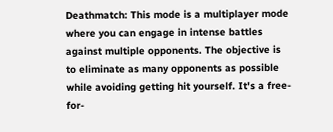Deathmatch: This mode is a multiplayer mode where you can engage in intense battles against multiple opponents. The objective is to eliminate as many opponents as possible while avoiding getting hit yourself. It's a free-for-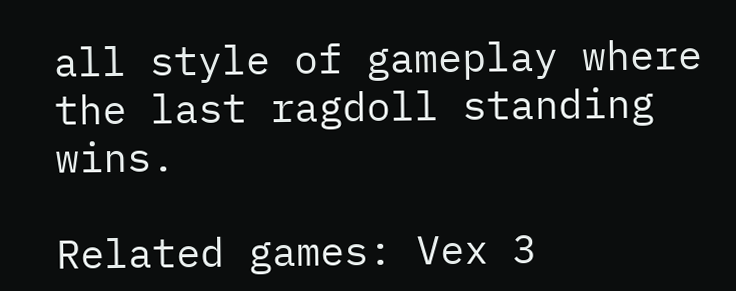all style of gameplay where the last ragdoll standing wins.

Related games: Vex 3